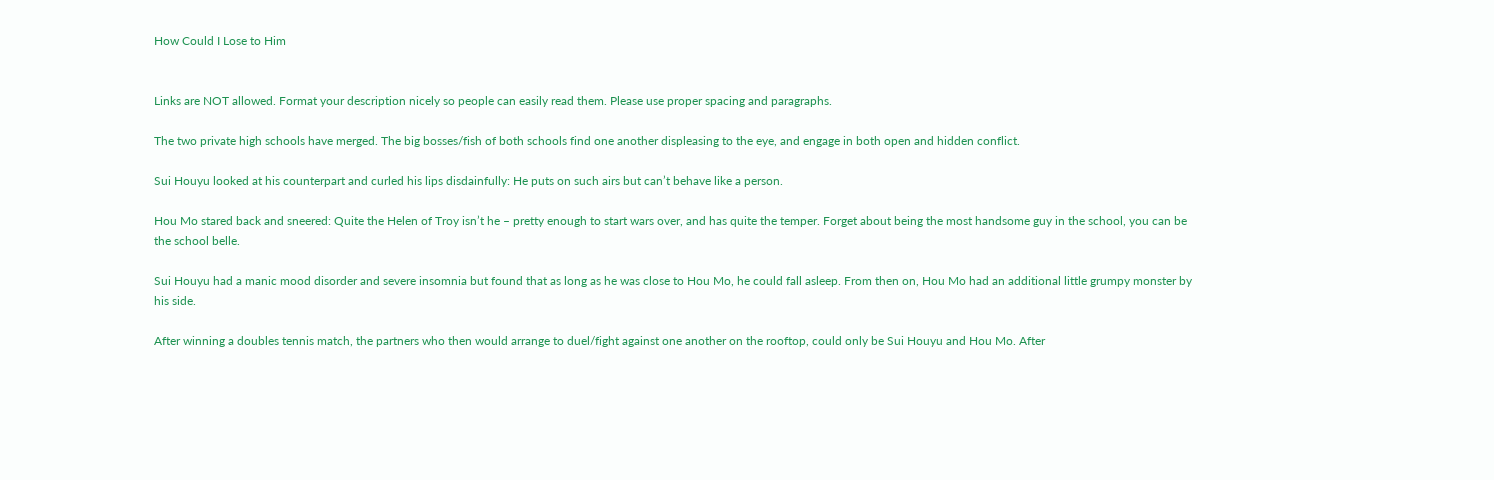How Could I Lose to Him


Links are NOT allowed. Format your description nicely so people can easily read them. Please use proper spacing and paragraphs.

The two private high schools have merged. The big bosses/fish of both schools find one another displeasing to the eye, and engage in both open and hidden conflict.

Sui Houyu looked at his counterpart and curled his lips disdainfully: He puts on such airs but can’t behave like a person.

Hou Mo stared back and sneered: Quite the Helen of Troy isn’t he – pretty enough to start wars over, and has quite the temper. Forget about being the most handsome guy in the school, you can be the school belle.

Sui Houyu had a manic mood disorder and severe insomnia but found that as long as he was close to Hou Mo, he could fall asleep. From then on, Hou Mo had an additional little grumpy monster by his side.

After winning a doubles tennis match, the partners who then would arrange to duel/fight against one another on the rooftop, could only be Sui Houyu and Hou Mo. After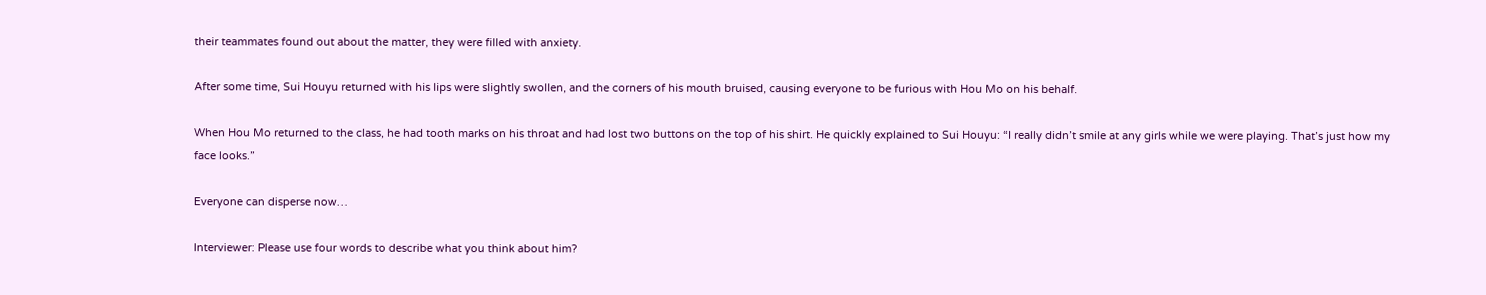their teammates found out about the matter, they were filled with anxiety.

After some time, Sui Houyu returned with his lips were slightly swollen, and the corners of his mouth bruised, causing everyone to be furious with Hou Mo on his behalf.

When Hou Mo returned to the class, he had tooth marks on his throat and had lost two buttons on the top of his shirt. He quickly explained to Sui Houyu: “I really didn’t smile at any girls while we were playing. That’s just how my face looks.”

Everyone can disperse now…

Interviewer: Please use four words to describe what you think about him?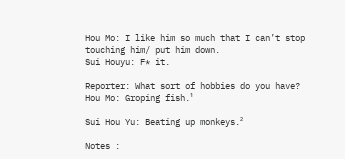Hou Mo: I like him so much that I can’t stop touching him/ put him down.
Sui Houyu: F* it.

Reporter: What sort of hobbies do you have?
Hou Mo: Groping fish.¹

Sui Hou Yu: Beating up monkeys.²

Notes :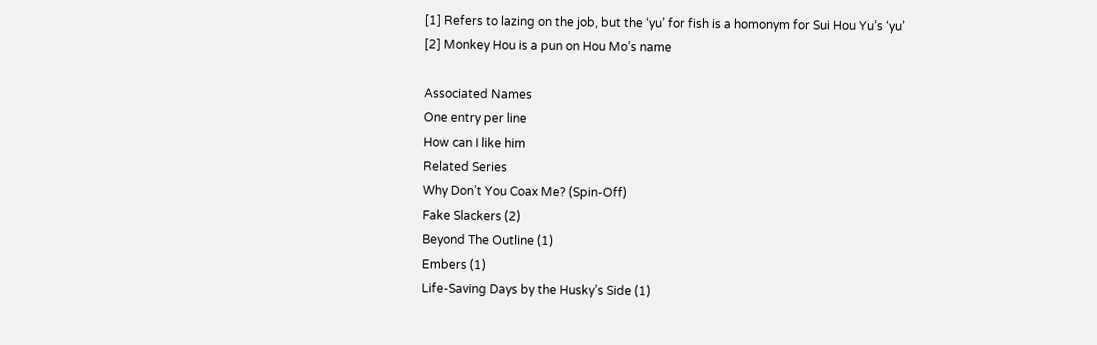[1] Refers to lazing on the job, but the ‘yu’ for fish is a homonym for Sui Hou Yu’s ‘yu’
[2] Monkey Hou is a pun on Hou Mo’s name

Associated Names
One entry per line
How can I like him
Related Series
Why Don’t You Coax Me? (Spin-Off)
Fake Slackers (2)
Beyond The Outline (1)
Embers (1)
Life-Saving Days by the Husky’s Side (1)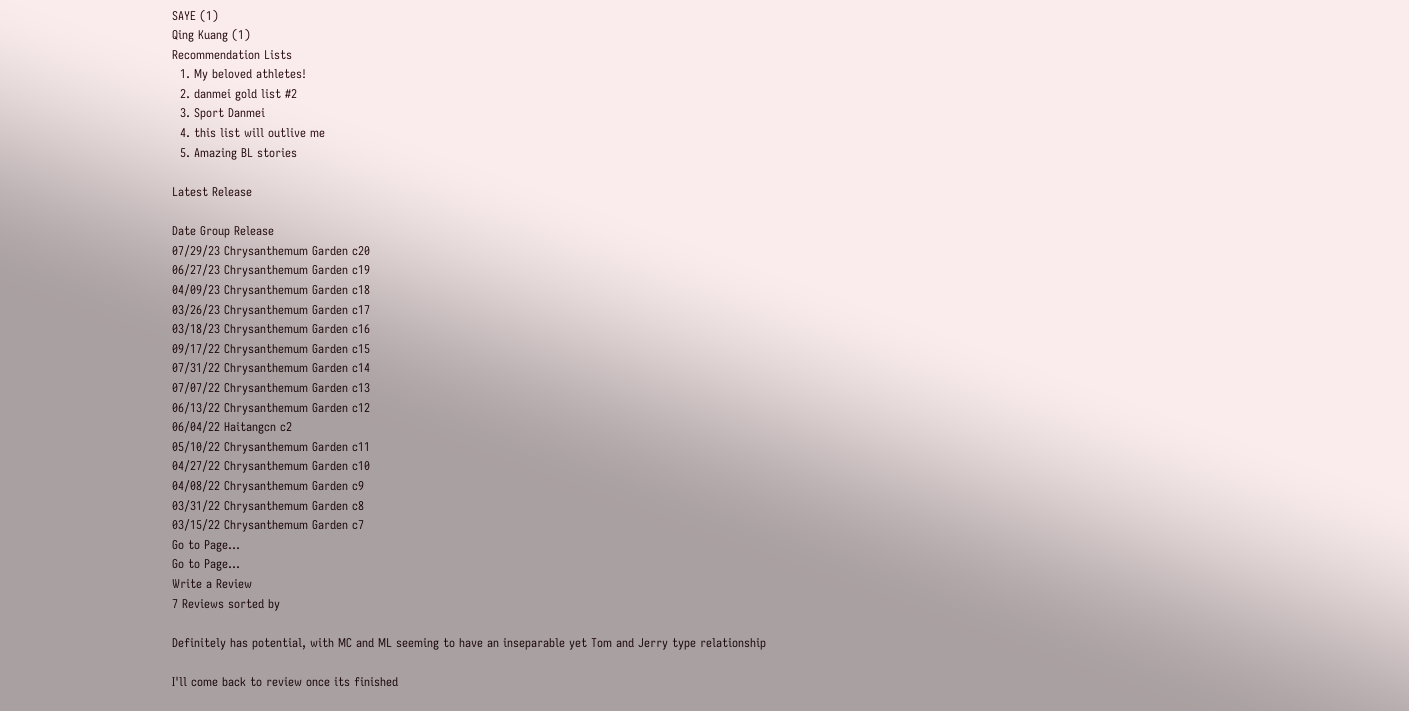SAYE (1)
Qing Kuang (1)
Recommendation Lists
  1. My beloved athletes!
  2. danmei gold list #2
  3. Sport Danmei
  4. this list will outlive me
  5. Amazing BL stories

Latest Release

Date Group Release
07/29/23 Chrysanthemum Garden c20
06/27/23 Chrysanthemum Garden c19
04/09/23 Chrysanthemum Garden c18
03/26/23 Chrysanthemum Garden c17
03/18/23 Chrysanthemum Garden c16
09/17/22 Chrysanthemum Garden c15
07/31/22 Chrysanthemum Garden c14
07/07/22 Chrysanthemum Garden c13
06/13/22 Chrysanthemum Garden c12
06/04/22 Haitangcn c2
05/10/22 Chrysanthemum Garden c11
04/27/22 Chrysanthemum Garden c10
04/08/22 Chrysanthemum Garden c9
03/31/22 Chrysanthemum Garden c8
03/15/22 Chrysanthemum Garden c7
Go to Page...
Go to Page...
Write a Review
7 Reviews sorted by

Definitely has potential, with MC and ML seeming to have an inseparable yet Tom and Jerry type relationship

I'll come back to review once its finished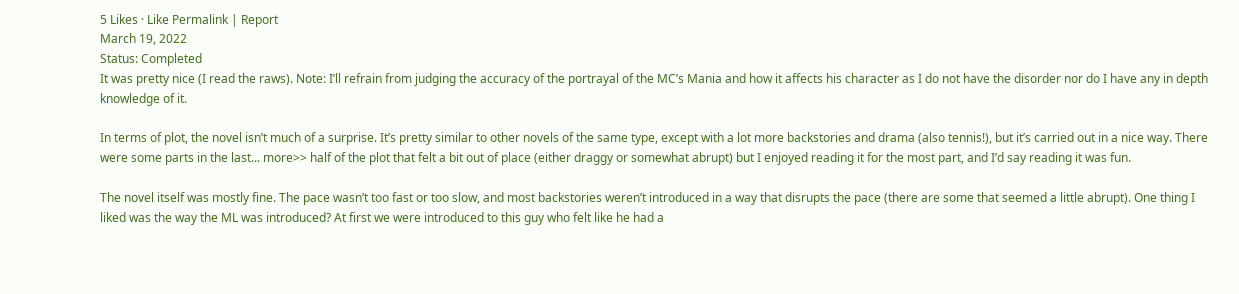5 Likes · Like Permalink | Report
March 19, 2022
Status: Completed
It was pretty nice (I read the raws). Note: I’ll refrain from judging the accuracy of the portrayal of the MC’s Mania and how it affects his character as I do not have the disorder nor do I have any in depth knowledge of it.

In terms of plot, the novel isn’t much of a surprise. It’s pretty similar to other novels of the same type, except with a lot more backstories and drama (also tennis!), but it’s carried out in a nice way. There were some parts in the last... more>> half of the plot that felt a bit out of place (either draggy or somewhat abrupt) but I enjoyed reading it for the most part, and I’d say reading it was fun.

The novel itself was mostly fine. The pace wasn’t too fast or too slow, and most backstories weren’t introduced in a way that disrupts the pace (there are some that seemed a little abrupt). One thing I liked was the way the ML was introduced? At first we were introduced to this guy who felt like he had a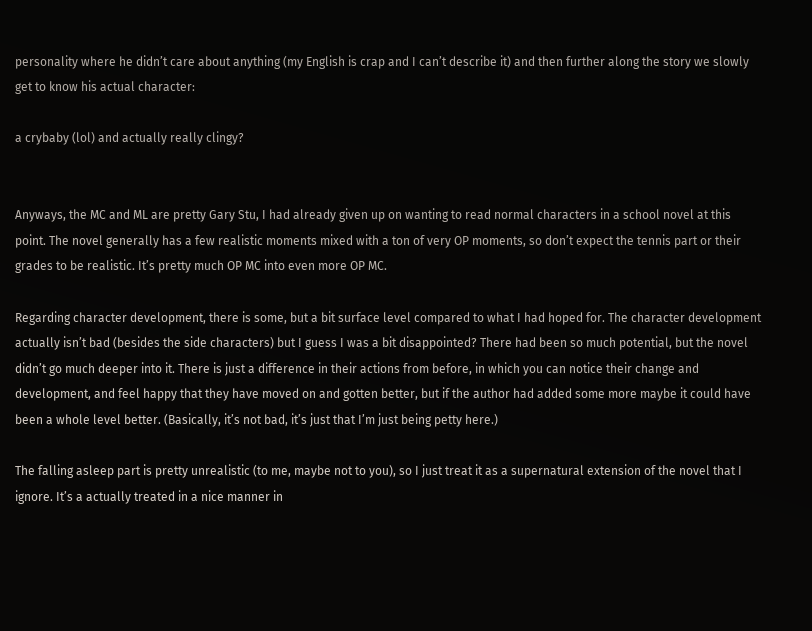personality where he didn’t care about anything (my English is crap and I can’t describe it) and then further along the story we slowly get to know his actual character:

a crybaby (lol) and actually really clingy?


Anyways, the MC and ML are pretty Gary Stu, I had already given up on wanting to read normal characters in a school novel at this point. The novel generally has a few realistic moments mixed with a ton of very OP moments, so don’t expect the tennis part or their grades to be realistic. It’s pretty much OP MC into even more OP MC.

Regarding character development, there is some, but a bit surface level compared to what I had hoped for. The character development actually isn’t bad (besides the side characters) but I guess I was a bit disappointed? There had been so much potential, but the novel didn’t go much deeper into it. There is just a difference in their actions from before, in which you can notice their change and development, and feel happy that they have moved on and gotten better, but if the author had added some more maybe it could have been a whole level better. (Basically, it’s not bad, it’s just that I’m just being petty here.)

The falling asleep part is pretty unrealistic (to me, maybe not to you), so I just treat it as a supernatural extension of the novel that I ignore. It’s a actually treated in a nice manner in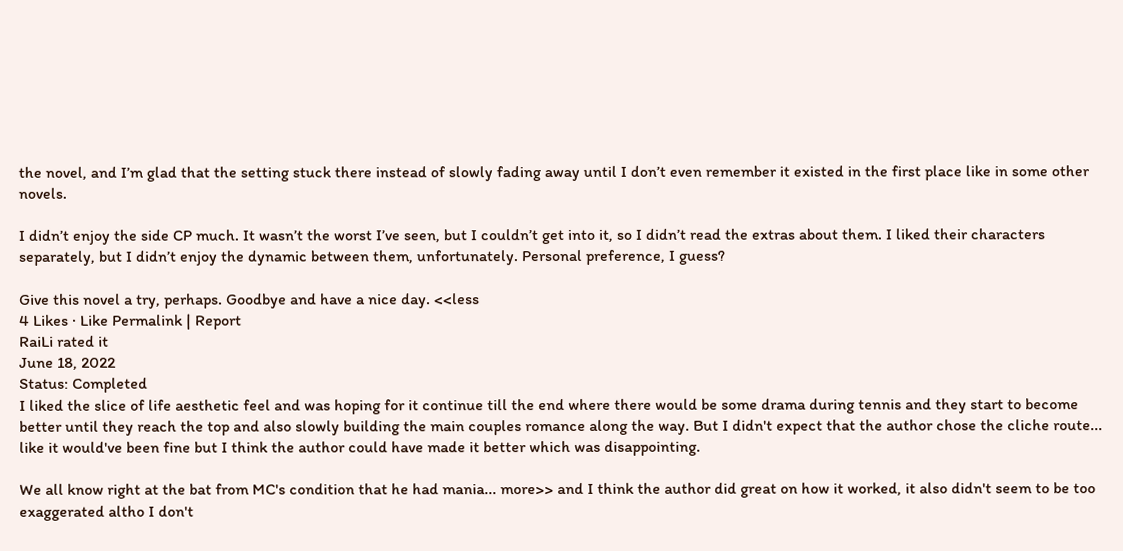the novel, and I’m glad that the setting stuck there instead of slowly fading away until I don’t even remember it existed in the first place like in some other novels.

I didn’t enjoy the side CP much. It wasn’t the worst I’ve seen, but I couldn’t get into it, so I didn’t read the extras about them. I liked their characters separately, but I didn’t enjoy the dynamic between them, unfortunately. Personal preference, I guess?

Give this novel a try, perhaps. Goodbye and have a nice day. <<less
4 Likes · Like Permalink | Report
RaiLi rated it
June 18, 2022
Status: Completed
I liked the slice of life aesthetic feel and was hoping for it continue till the end where there would be some drama during tennis and they start to become better until they reach the top and also slowly building the main couples romance along the way. But I didn't expect that the author chose the cliche route... like it would've been fine but I think the author could have made it better which was disappointing.

We all know right at the bat from MC's condition that he had mania... more>> and I think the author did great on how it worked, it also didn't seem to be too exaggerated altho I don't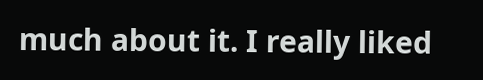much about it. I really liked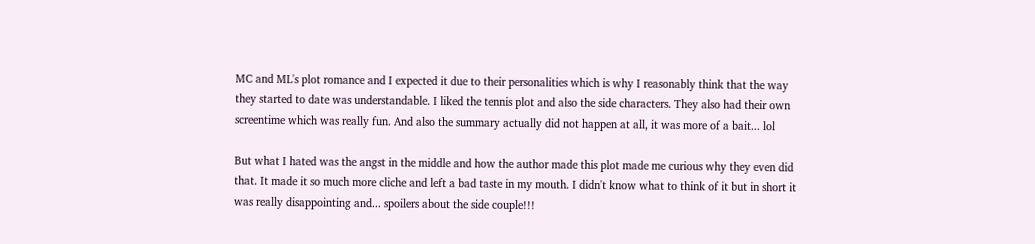MC and ML's plot romance and I expected it due to their personalities which is why I reasonably think that the way they started to date was understandable. I liked the tennis plot and also the side characters. They also had their own screentime which was really fun. And also the summary actually did not happen at all, it was more of a bait... lol

But what I hated was the angst in the middle and how the author made this plot made me curious why they even did that. It made it so much more cliche and left a bad taste in my mouth. I didn't know what to think of it but in short it was really disappointing and... spoilers about the side couple!!!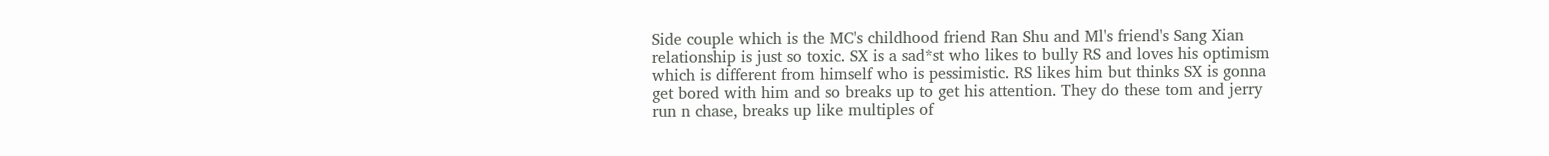Side couple which is the MC's childhood friend Ran Shu and Ml's friend's Sang Xian relationship is just so toxic. SX is a sad*st who likes to bully RS and loves his optimism which is different from himself who is pessimistic. RS likes him but thinks SX is gonna get bored with him and so breaks up to get his attention. They do these tom and jerry run n chase, breaks up like multiples of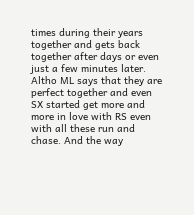times during their years together and gets back together after days or even just a few minutes later. Altho ML says that they are perfect together and even SX started get more and more in love with RS even with all these run and chase. And the way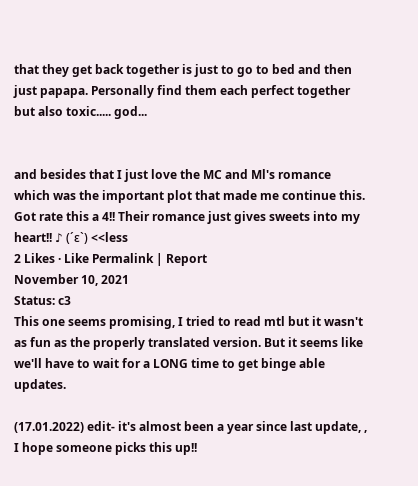that they get back together is just to go to bed and then just papapa. Personally find them each perfect together but also toxic..... god...


and besides that I just love the MC and Ml's romance which was the important plot that made me continue this. Got rate this a 4!! Their romance just gives sweets into my heart!! ♪ (´ε`) <<less
2 Likes · Like Permalink | Report
November 10, 2021
Status: c3
This one seems promising, I tried to read mtl but it wasn't as fun as the properly translated version. But it seems like we'll have to wait for a LONG time to get binge able updates.

(17.01.2022) edit- it's almost been a year since last update, , I hope someone picks this up!!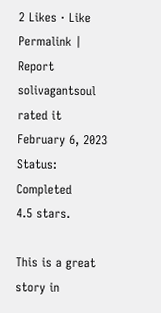2 Likes · Like Permalink | Report
solivagantsoul rated it
February 6, 2023
Status: Completed
4.5 stars.

This is a great story in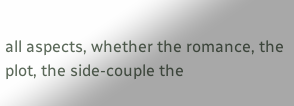all aspects, whether the romance, the plot, the side-couple the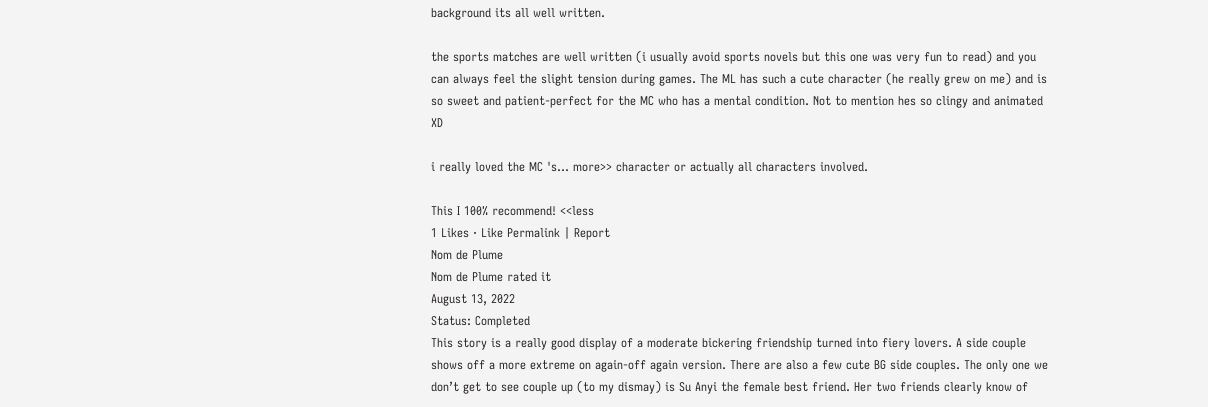background its all well written.

the sports matches are well written (i usually avoid sports novels but this one was very fun to read) and you can always feel the slight tension during games. The ML has such a cute character (he really grew on me) and is so sweet and patient-perfect for the MC who has a mental condition. Not to mention hes so clingy and animated XD

i really loved the MC 's... more>> character or actually all characters involved.

This I 100% recommend! <<less
1 Likes · Like Permalink | Report
Nom de Plume
Nom de Plume rated it
August 13, 2022
Status: Completed
This story is a really good display of a moderate bickering friendship turned into fiery lovers. A side couple shows off a more extreme on again-off again version. There are also a few cute BG side couples. The only one we don’t get to see couple up (to my dismay) is Su Anyi the female best friend. Her two friends clearly know of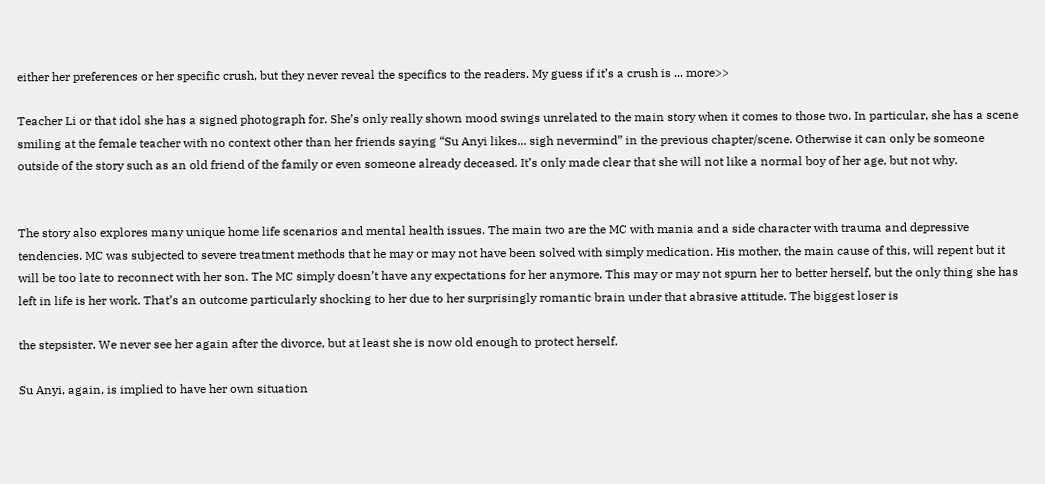either her preferences or her specific crush, but they never reveal the specifics to the readers. My guess if it’s a crush is ... more>>

Teacher Li or that idol she has a signed photograph for. She’s only really shown mood swings unrelated to the main story when it comes to those two. In particular, she has a scene smiling at the female teacher with no context other than her friends saying “Su Anyi likes... sigh nevermind” in the previous chapter/scene. Otherwise it can only be someone outside of the story such as an old friend of the family or even someone already deceased. It’s only made clear that she will not like a normal boy of her age, but not why.


The story also explores many unique home life scenarios and mental health issues. The main two are the MC with mania and a side character with trauma and depressive tendencies. MC was subjected to severe treatment methods that he may or may not have been solved with simply medication. His mother, the main cause of this, will repent but it will be too late to reconnect with her son. The MC simply doesn’t have any expectations for her anymore. This may or may not spurn her to better herself, but the only thing she has left in life is her work. That’s an outcome particularly shocking to her due to her surprisingly romantic brain under that abrasive attitude. The biggest loser is

the stepsister. We never see her again after the divorce, but at least she is now old enough to protect herself.

Su Anyi, again, is implied to have her own situation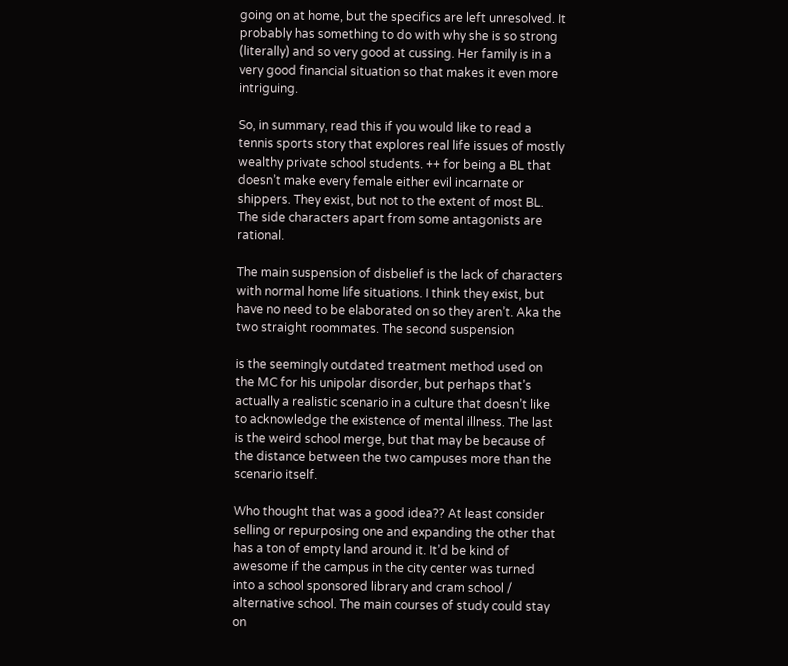going on at home, but the specifics are left unresolved. It probably has something to do with why she is so strong (literally) and so very good at cussing. Her family is in a very good financial situation so that makes it even more intriguing.

So, in summary, read this if you would like to read a tennis sports story that explores real life issues of mostly wealthy private school students. ++ for being a BL that doesn’t make every female either evil incarnate or shippers. They exist, but not to the extent of most BL. The side characters apart from some antagonists are rational.

The main suspension of disbelief is the lack of characters with normal home life situations. I think they exist, but have no need to be elaborated on so they aren’t. Aka the two straight roommates. The second suspension

is the seemingly outdated treatment method used on the MC for his unipolar disorder, but perhaps that’s actually a realistic scenario in a culture that doesn’t like to acknowledge the existence of mental illness. The last is the weird school merge, but that may be because of the distance between the two campuses more than the scenario itself.

Who thought that was a good idea?? At least consider selling or repurposing one and expanding the other that has a ton of empty land around it. It’d be kind of awesome if the campus in the city center was turned into a school sponsored library and cram school / alternative school. The main courses of study could stay on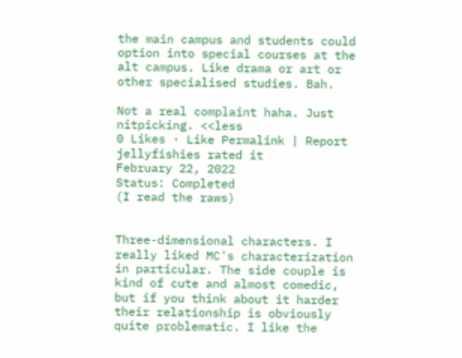the main campus and students could option into special courses at the alt campus. Like drama or art or other specialised studies. Bah.

Not a real complaint haha. Just nitpicking. <<less
0 Likes · Like Permalink | Report
jellyfishies rated it
February 22, 2022
Status: Completed
(I read the raws)


Three-dimensional characters. I really liked MC's characterization in particular. The side couple is kind of cute and almost comedic, but if you think about it harder their relationship is obviously quite problematic. I like the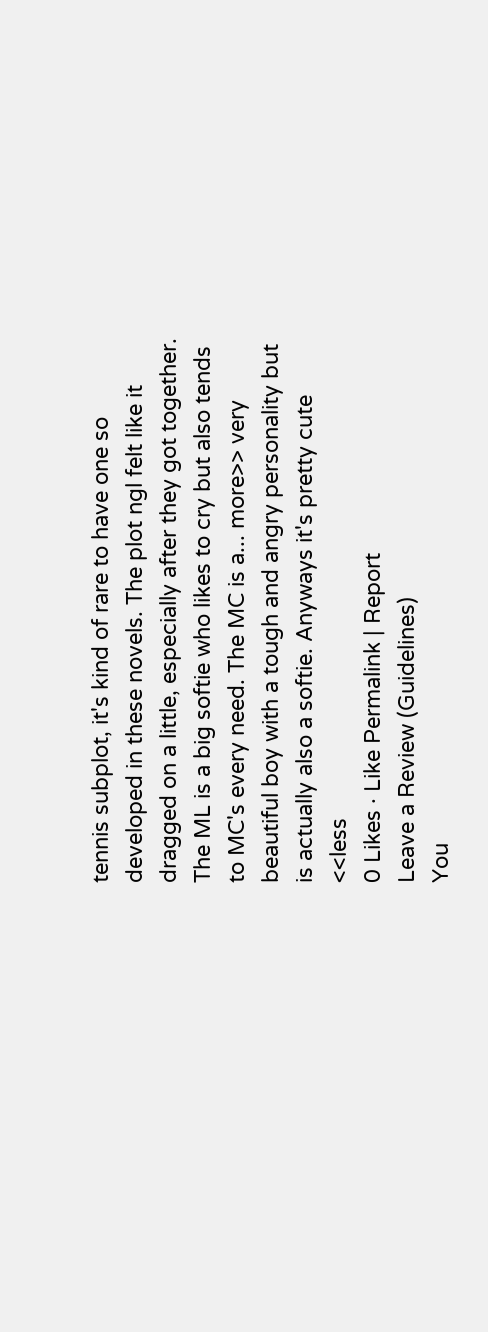tennis subplot, it's kind of rare to have one so developed in these novels. The plot ngl felt like it dragged on a little, especially after they got together. The ML is a big softie who likes to cry but also tends to MC's every need. The MC is a... more>> very beautiful boy with a tough and angry personality but is actually also a softie. Anyways it's pretty cute  <<less
0 Likes · Like Permalink | Report
Leave a Review (Guidelines)
You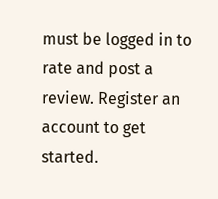must be logged in to rate and post a review. Register an account to get started.